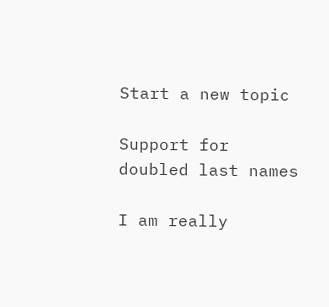Start a new topic

Support for doubled last names

I am really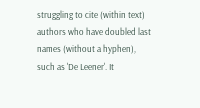struggling to cite (within text) authors who have doubled last names (without a hyphen), such as 'De Leener'. It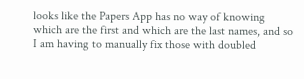looks like the Papers App has no way of knowing which are the first and which are the last names, and so I am having to manually fix those with doubled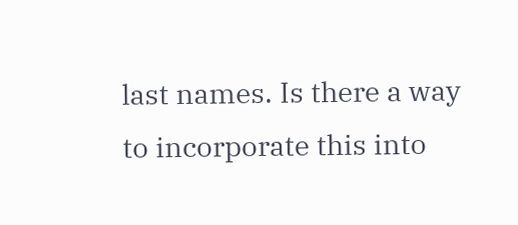last names. Is there a way to incorporate this into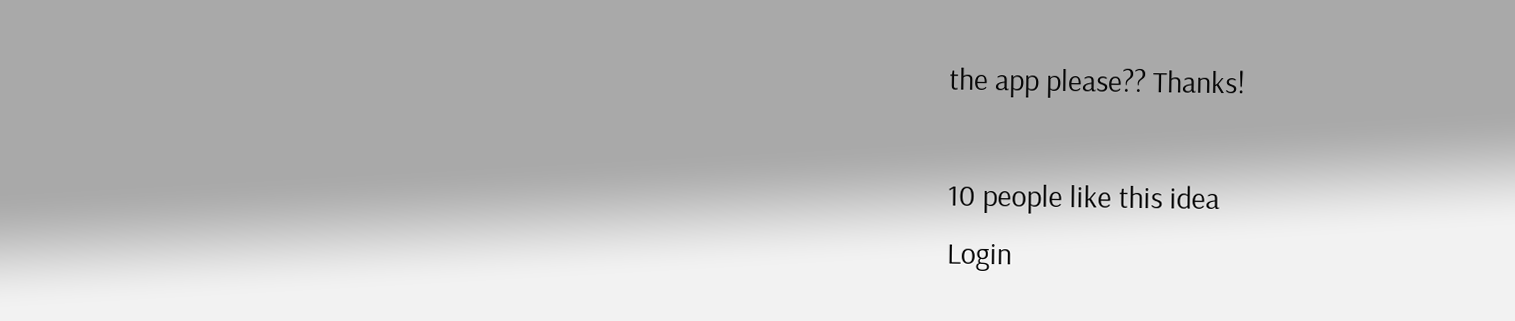the app please?? Thanks!

10 people like this idea
Login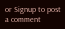or Signup to post a comment